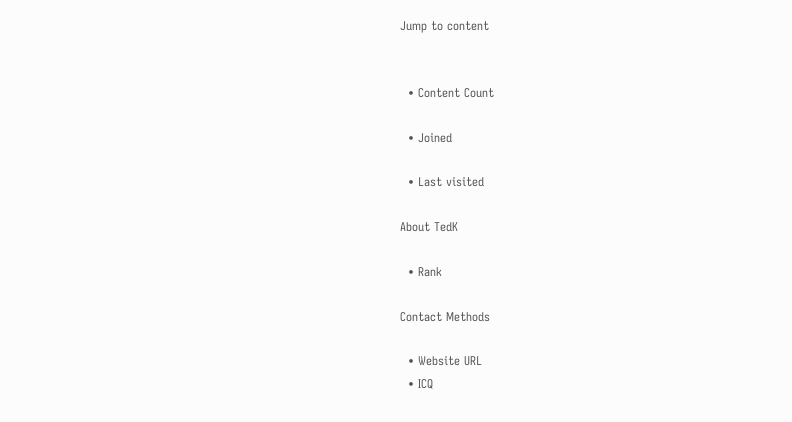Jump to content


  • Content Count

  • Joined

  • Last visited

About TedK

  • Rank

Contact Methods

  • Website URL
  • ICQ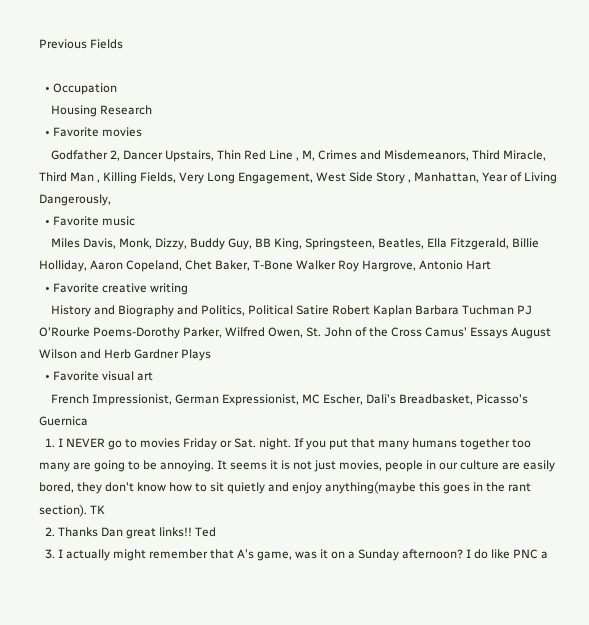Previous Fields

  • Occupation
    Housing Research
  • Favorite movies
    Godfather 2, Dancer Upstairs, Thin Red Line , M, Crimes and Misdemeanors, Third Miracle, Third Man , Killing Fields, Very Long Engagement, West Side Story , Manhattan, Year of Living Dangerously,
  • Favorite music
    Miles Davis, Monk, Dizzy, Buddy Guy, BB King, Springsteen, Beatles, Ella Fitzgerald, Billie Holliday, Aaron Copeland, Chet Baker, T-Bone Walker Roy Hargrove, Antonio Hart
  • Favorite creative writing
    History and Biography and Politics, Political Satire Robert Kaplan Barbara Tuchman PJ O'Rourke Poems-Dorothy Parker, Wilfred Owen, St. John of the Cross Camus' Essays August Wilson and Herb Gardner Plays
  • Favorite visual art
    French Impressionist, German Expressionist, MC Escher, Dali's Breadbasket, Picasso's Guernica
  1. I NEVER go to movies Friday or Sat. night. If you put that many humans together too many are going to be annoying. It seems it is not just movies, people in our culture are easily bored, they don't know how to sit quietly and enjoy anything(maybe this goes in the rant section). TK
  2. Thanks Dan great links!! Ted
  3. I actually might remember that A's game, was it on a Sunday afternoon? I do like PNC a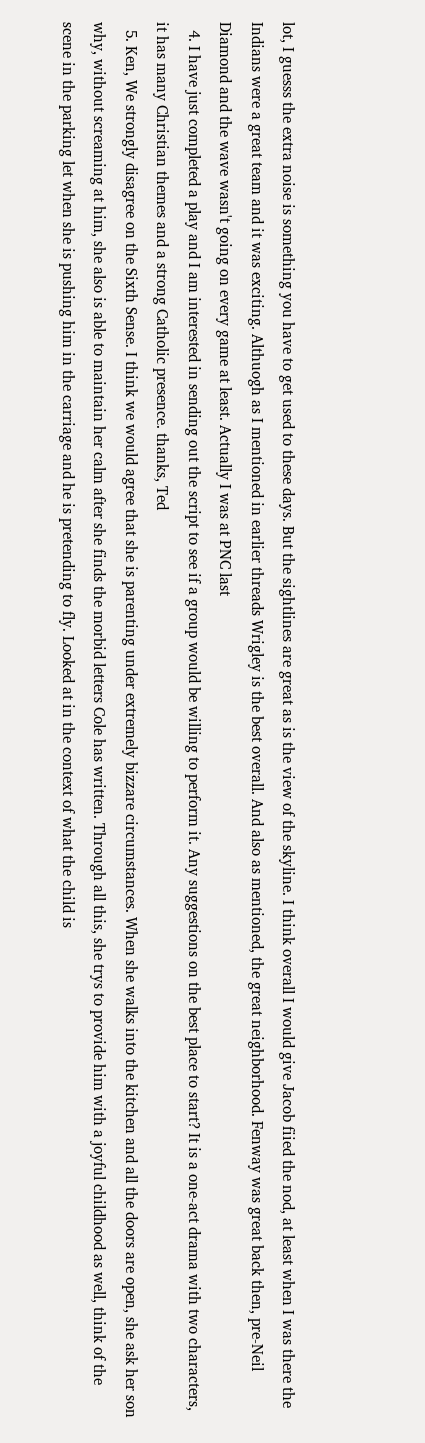lot, I guesss the extra noise is something you have to get used to these days. But the sightlines are great as is the view of the skyline. I think overall I would give Jacob fiied the nod, at least when I was there the Indians were a great team and it was exciting. Althuogh as I mentioned in earlier threads Wrigley is the best overall. And also as mentioned, the great neighborhood. Fenway was great back then, pre-Neil Diamond and the wave wasn't going on every game at least. Actually I was at PNC last
  4. I have just completed a play and I am interested in sending out the script to see if a group would be willing to perform it. Any suggestions on the best place to start? It is a one-act drama with two characters, it has many Christian themes and a strong Catholic presence. thanks, Ted
  5. Ken, We strongly disagree on the Sixth Sense. I think we would agree that she is parenting under extremely bizzare circumstances. When she walks into the kitchen and all the doors are open, she ask her son why, without screaming at him, she also is able to maintain her calm after she finds the morbid letters Cole has written. Through all this, she trys to provide him with a joyful childhood as well, think of the scene in the parking let when she is pushing him in the carriage and he is pretending to fly. Looked at in the context of what the child is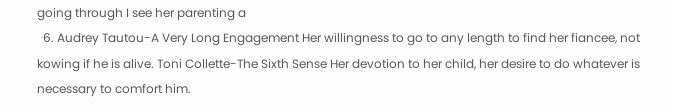going through I see her parenting a
  6. Audrey Tautou-A Very Long Engagement Her willingness to go to any length to find her fiancee, not kowing if he is alive. Toni Collette-The Sixth Sense Her devotion to her child, her desire to do whatever is necessary to comfort him.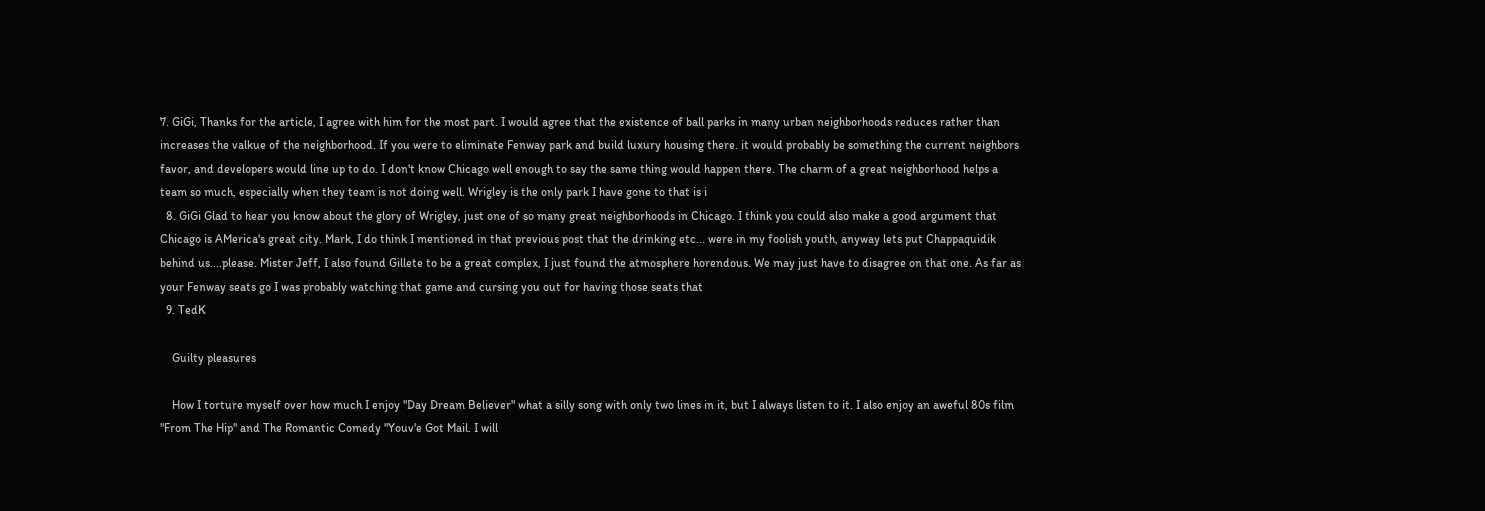7. GiGi, Thanks for the article, I agree with him for the most part. I would agree that the existence of ball parks in many urban neighborhoods reduces rather than increases the valkue of the neighborhood. If you were to eliminate Fenway park and build luxury housing there. it would probably be something the current neighbors favor, and developers would line up to do. I don't know Chicago well enough to say the same thing would happen there. The charm of a great neighborhood helps a team so much, especially when they team is not doing well. Wrigley is the only park I have gone to that is i
  8. GiGi Glad to hear you know about the glory of Wrigley, just one of so many great neighborhoods in Chicago. I think you could also make a good argument that Chicago is AMerica's great city. Mark, I do think I mentioned in that previous post that the drinking etc... were in my foolish youth, anyway lets put Chappaquidik behind us....please. Mister Jeff, I also found Gillete to be a great complex, I just found the atmosphere horendous. We may just have to disagree on that one. As far as your Fenway seats go I was probably watching that game and cursing you out for having those seats that
  9. TedK

    Guilty pleasures

    How I torture myself over how much I enjoy "Day Dream Believer" what a silly song with only two lines in it, but I always listen to it. I also enjoy an aweful 80s film "From The Hip" and The Romantic Comedy "Youv'e Got Mail. I will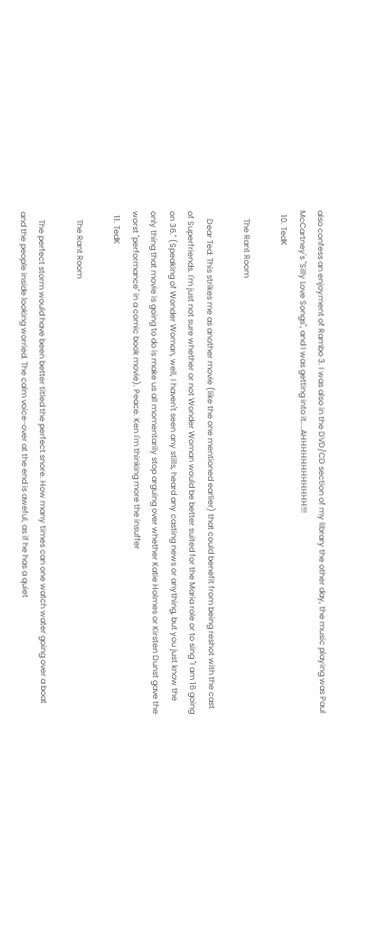also confess an enjoyment of Rambo 3. I was also in the DVD/CD section of my library the other day, the music playing was Paul McCartney's "Silly Love Songs", and I was getting into it....AHHHHHHHHHHHH!!!
  10. TedK

    The Rant Room

    Dear Ted: This strikes me as another movie (like the one mentioned earlier) that could benefit from being reshot with the cast of Superfriends. I'm just not sure whether or not Wonder Woman would be better suited for the Maria role or to sing "I am 16 going on 36." (Speaking of Wonder Woman, well, I haven't seen any stills, heard any casting news or anything, but you just know the only thing that movie is going to do is make us all momentarily stop arguing over whether Katie Holmes or Kirsten Dunst gave the worst "performance" in a comic book movie). Peace. Ken I'm thinking more the insuffer
  11. TedK

    The Rant Room

    The perfect storm would have been better titled the perfect snore. How many times can one watch water going over a boat and the people inside looking worried. The calm voice-over at the end is aweful, as if he has a quiet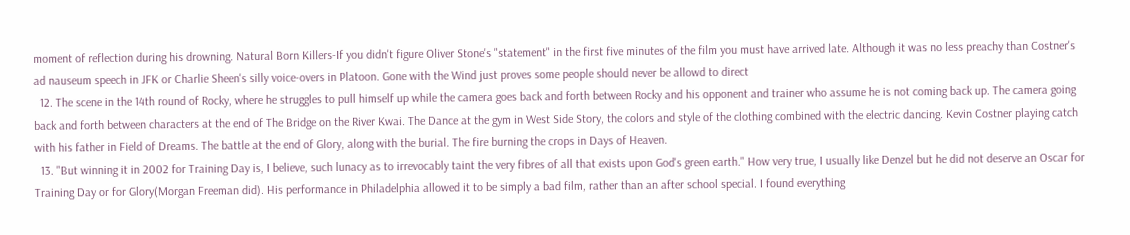moment of reflection during his drowning. Natural Born Killers-If you didn't figure Oliver Stone's "statement" in the first five minutes of the film you must have arrived late. Although it was no less preachy than Costner's ad nauseum speech in JFK or Charlie Sheen's silly voice-overs in Platoon. Gone with the Wind just proves some people should never be allowd to direct
  12. The scene in the 14th round of Rocky, where he struggles to pull himself up while the camera goes back and forth between Rocky and his opponent and trainer who assume he is not coming back up. The camera going back and forth between characters at the end of The Bridge on the River Kwai. The Dance at the gym in West Side Story, the colors and style of the clothing combined with the electric dancing. Kevin Costner playing catch with his father in Field of Dreams. The battle at the end of Glory, along with the burial. The fire burning the crops in Days of Heaven.
  13. "But winning it in 2002 for Training Day is, I believe, such lunacy as to irrevocably taint the very fibres of all that exists upon God's green earth." How very true, I usually like Denzel but he did not deserve an Oscar for Training Day or for Glory(Morgan Freeman did). His performance in Philadelphia allowed it to be simply a bad film, rather than an after school special. I found everything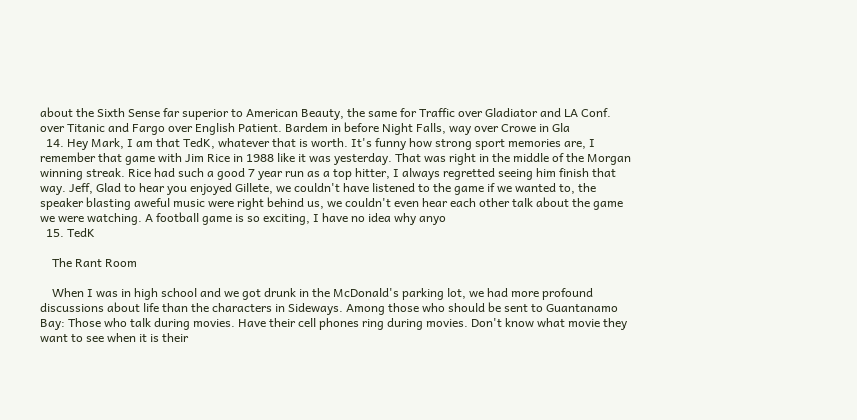about the Sixth Sense far superior to American Beauty, the same for Traffic over Gladiator and LA Conf. over Titanic and Fargo over English Patient. Bardem in before Night Falls, way over Crowe in Gla
  14. Hey Mark, I am that TedK, whatever that is worth. It's funny how strong sport memories are, I remember that game with Jim Rice in 1988 like it was yesterday. That was right in the middle of the Morgan winning streak. Rice had such a good 7 year run as a top hitter, I always regretted seeing him finish that way. Jeff, Glad to hear you enjoyed Gillete, we couldn't have listened to the game if we wanted to, the speaker blasting aweful music were right behind us, we couldn't even hear each other talk about the game we were watching. A football game is so exciting, I have no idea why anyo
  15. TedK

    The Rant Room

    When I was in high school and we got drunk in the McDonald's parking lot, we had more profound discussions about life than the characters in Sideways. Among those who should be sent to Guantanamo Bay: Those who talk during movies. Have their cell phones ring during movies. Don't know what movie they want to see when it is their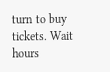turn to buy tickets. Wait hours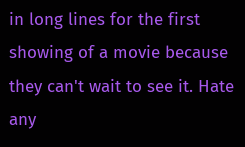in long lines for the first showing of a movie because they can't wait to see it. Hate any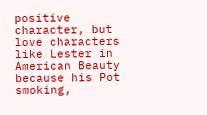positive character, but love characters like Lester in American Beauty because his Pot smoking,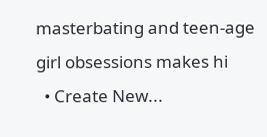masterbating and teen-age girl obsessions makes hi
  • Create New...